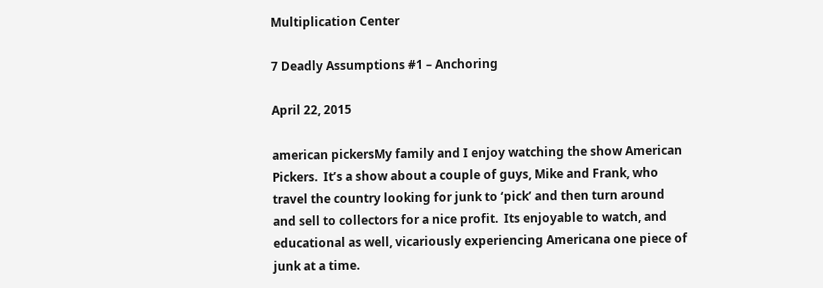Multiplication Center

7 Deadly Assumptions #1 – Anchoring

April 22, 2015

american pickersMy family and I enjoy watching the show American Pickers.  It’s a show about a couple of guys, Mike and Frank, who travel the country looking for junk to ‘pick’ and then turn around and sell to collectors for a nice profit.  Its enjoyable to watch, and educational as well, vicariously experiencing Americana one piece of junk at a time.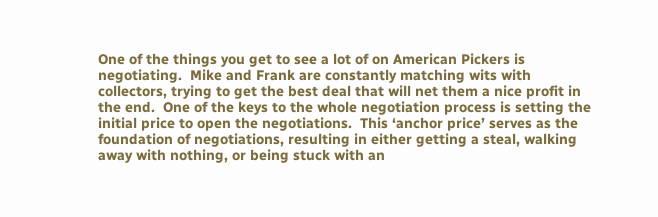One of the things you get to see a lot of on American Pickers is negotiating.  Mike and Frank are constantly matching wits with collectors, trying to get the best deal that will net them a nice profit in the end.  One of the keys to the whole negotiation process is setting the initial price to open the negotiations.  This ‘anchor price’ serves as the foundation of negotiations, resulting in either getting a steal, walking away with nothing, or being stuck with an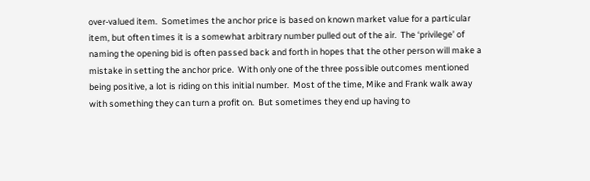over-valued item.  Sometimes the anchor price is based on known market value for a particular item, but often times it is a somewhat arbitrary number pulled out of the air.  The ‘privilege’ of naming the opening bid is often passed back and forth in hopes that the other person will make a mistake in setting the anchor price.  With only one of the three possible outcomes mentioned being positive, a lot is riding on this initial number.  Most of the time, Mike and Frank walk away with something they can turn a profit on.  But sometimes they end up having to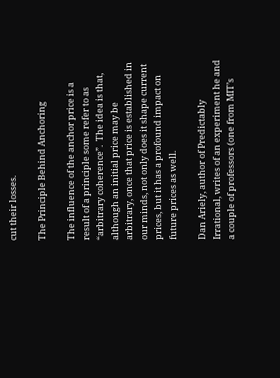cut their losses.

The Principle Behind Anchoring

The influence of the anchor price is a result of a principle some refer to as “arbitrary coherence”.  The idea is that, although an initial price may be arbitrary, once that price is established in our minds, not only does it shape current prices, but it has a profound impact on future prices as well.

Dan Ariely, author of Predictably Irrational, writes of an experiment he and a couple of professors (one from MIT’s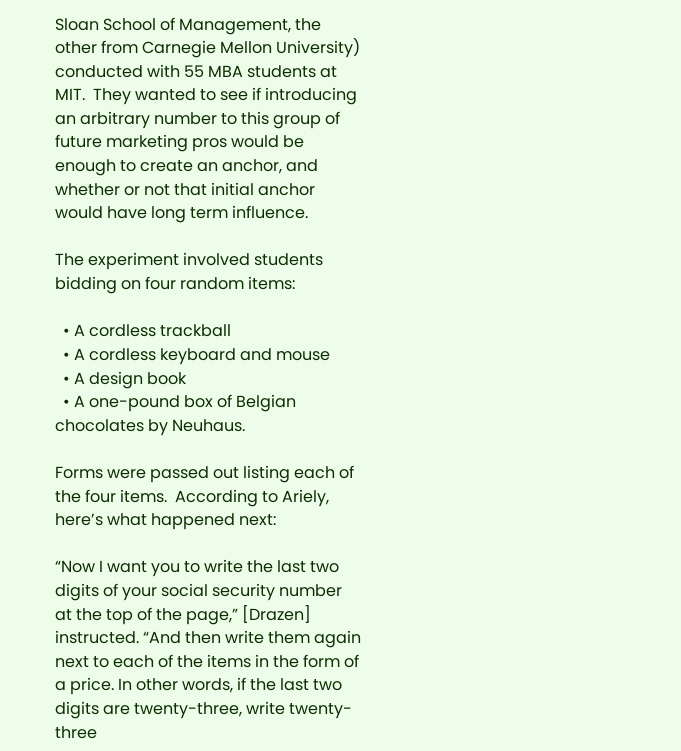Sloan School of Management, the other from Carnegie Mellon University) conducted with 55 MBA students at MIT.  They wanted to see if introducing an arbitrary number to this group of future marketing pros would be enough to create an anchor, and whether or not that initial anchor would have long term influence.

The experiment involved students bidding on four random items:

  • A cordless trackball
  • A cordless keyboard and mouse
  • A design book
  • A one-pound box of Belgian chocolates by Neuhaus.

Forms were passed out listing each of the four items.  According to Ariely, here’s what happened next:

“Now I want you to write the last two digits of your social security number at the top of the page,” [Drazen] instructed. “And then write them again next to each of the items in the form of a price. In other words, if the last two digits are twenty-three, write twenty-three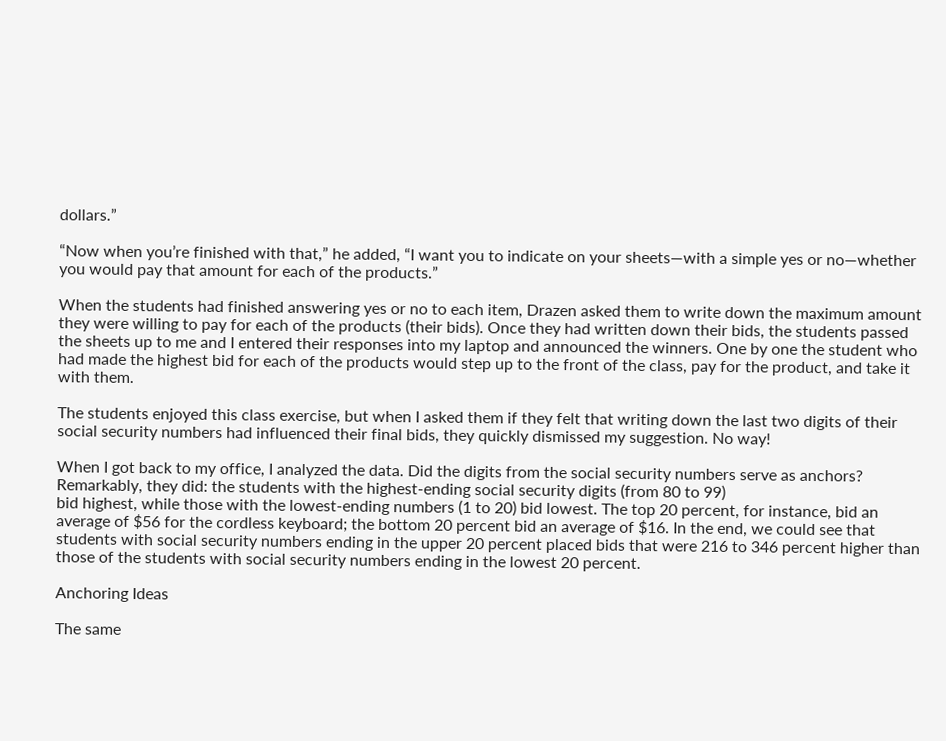dollars.”

“Now when you’re finished with that,” he added, “I want you to indicate on your sheets—with a simple yes or no—whether you would pay that amount for each of the products.”

When the students had finished answering yes or no to each item, Drazen asked them to write down the maximum amount they were willing to pay for each of the products (their bids). Once they had written down their bids, the students passed the sheets up to me and I entered their responses into my laptop and announced the winners. One by one the student who had made the highest bid for each of the products would step up to the front of the class, pay for the product, and take it with them.

The students enjoyed this class exercise, but when I asked them if they felt that writing down the last two digits of their social security numbers had influenced their final bids, they quickly dismissed my suggestion. No way!

When I got back to my office, I analyzed the data. Did the digits from the social security numbers serve as anchors? Remarkably, they did: the students with the highest-ending social security digits (from 80 to 99)
bid highest, while those with the lowest-ending numbers (1 to 20) bid lowest. The top 20 percent, for instance, bid an average of $56 for the cordless keyboard; the bottom 20 percent bid an average of $16. In the end, we could see that students with social security numbers ending in the upper 20 percent placed bids that were 216 to 346 percent higher than those of the students with social security numbers ending in the lowest 20 percent.

Anchoring Ideas

The same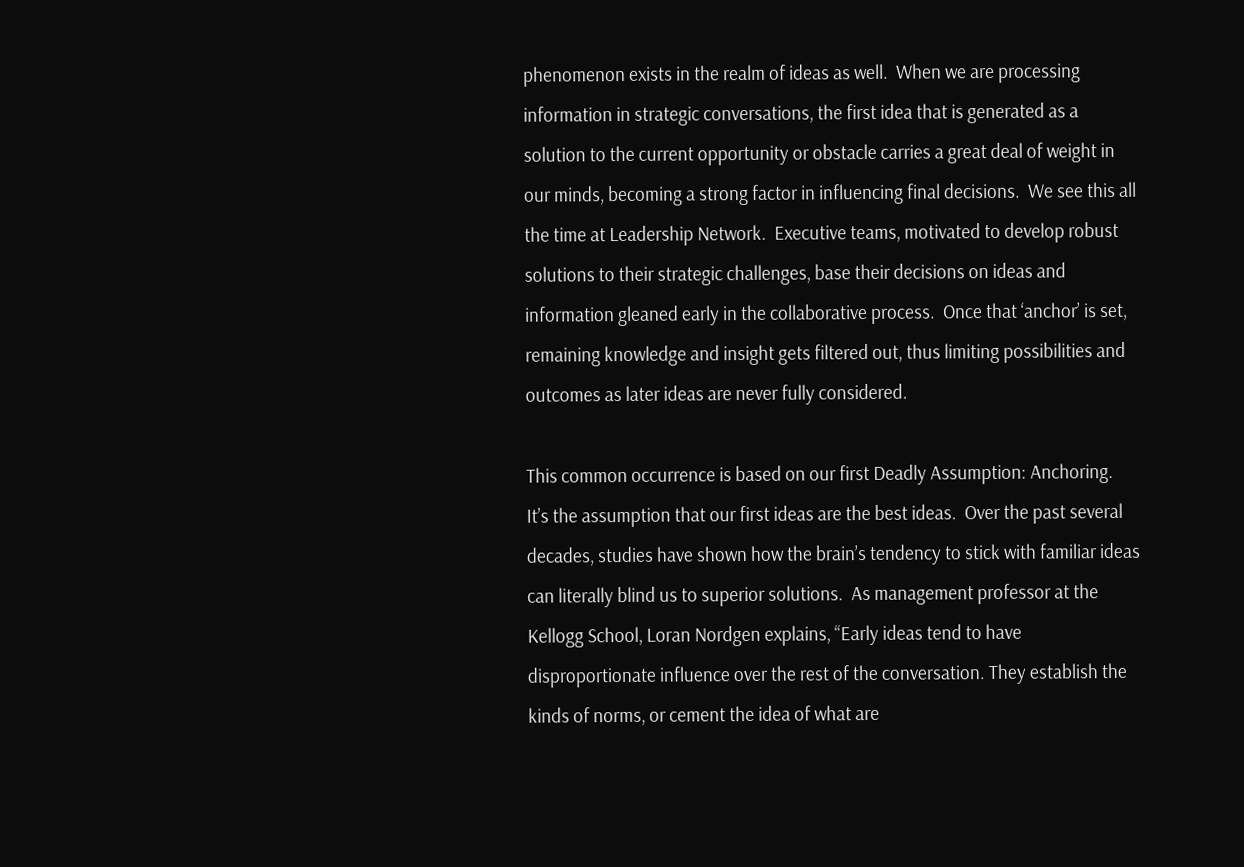phenomenon exists in the realm of ideas as well.  When we are processing information in strategic conversations, the first idea that is generated as a solution to the current opportunity or obstacle carries a great deal of weight in our minds, becoming a strong factor in influencing final decisions.  We see this all the time at Leadership Network.  Executive teams, motivated to develop robust solutions to their strategic challenges, base their decisions on ideas and information gleaned early in the collaborative process.  Once that ‘anchor’ is set, remaining knowledge and insight gets filtered out, thus limiting possibilities and outcomes as later ideas are never fully considered.

This common occurrence is based on our first Deadly Assumption: Anchoring.  It’s the assumption that our first ideas are the best ideas.  Over the past several decades, studies have shown how the brain’s tendency to stick with familiar ideas can literally blind us to superior solutions.  As management professor at the Kellogg School, Loran Nordgen explains, “Early ideas tend to have disproportionate influence over the rest of the conversation. They establish the kinds of norms, or cement the idea of what are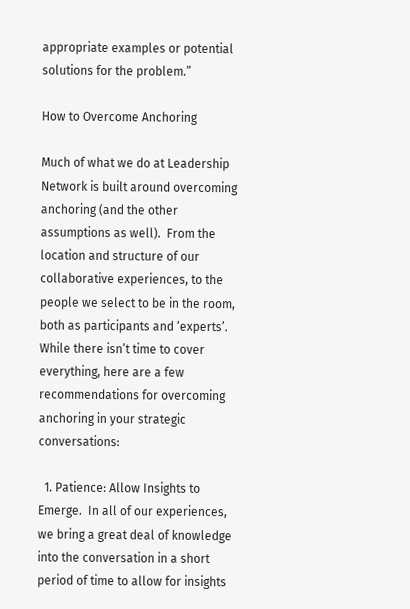appropriate examples or potential solutions for the problem.”

How to Overcome Anchoring

Much of what we do at Leadership Network is built around overcoming anchoring (and the other assumptions as well).  From the location and structure of our collaborative experiences, to the people we select to be in the room, both as participants and ‘experts’.  While there isn’t time to cover everything, here are a few recommendations for overcoming anchoring in your strategic conversations:

  1. Patience: Allow Insights to Emerge.  In all of our experiences, we bring a great deal of knowledge into the conversation in a short period of time to allow for insights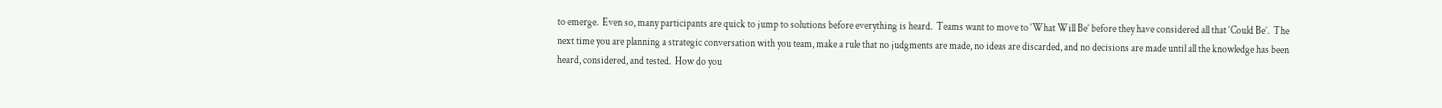to emerge.  Even so, many participants are quick to jump to solutions before everything is heard.  Teams want to move to ‘What Will Be’ before they have considered all that ‘Could Be’.  The next time you are planning a strategic conversation with you team, make a rule that no judgments are made, no ideas are discarded, and no decisions are made until all the knowledge has been heard, considered, and tested.  How do you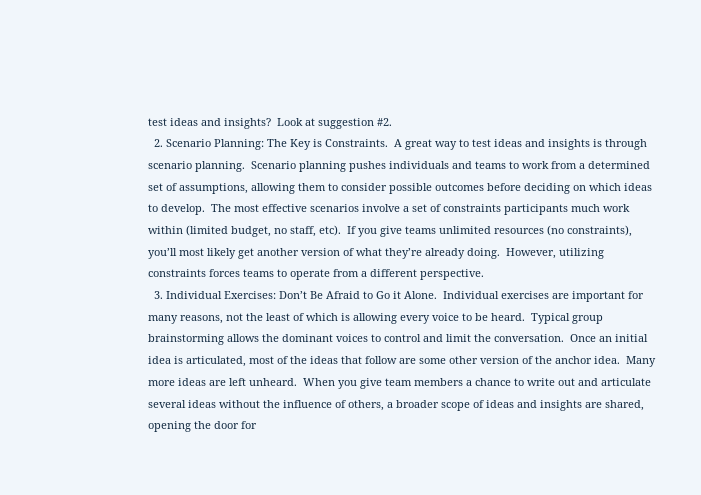test ideas and insights?  Look at suggestion #2.
  2. Scenario Planning: The Key is Constraints.  A great way to test ideas and insights is through scenario planning.  Scenario planning pushes individuals and teams to work from a determined set of assumptions, allowing them to consider possible outcomes before deciding on which ideas to develop.  The most effective scenarios involve a set of constraints participants much work within (limited budget, no staff, etc).  If you give teams unlimited resources (no constraints), you’ll most likely get another version of what they’re already doing.  However, utilizing constraints forces teams to operate from a different perspective.
  3. Individual Exercises: Don’t Be Afraid to Go it Alone.  Individual exercises are important for many reasons, not the least of which is allowing every voice to be heard.  Typical group brainstorming allows the dominant voices to control and limit the conversation.  Once an initial idea is articulated, most of the ideas that follow are some other version of the anchor idea.  Many more ideas are left unheard.  When you give team members a chance to write out and articulate several ideas without the influence of others, a broader scope of ideas and insights are shared, opening the door for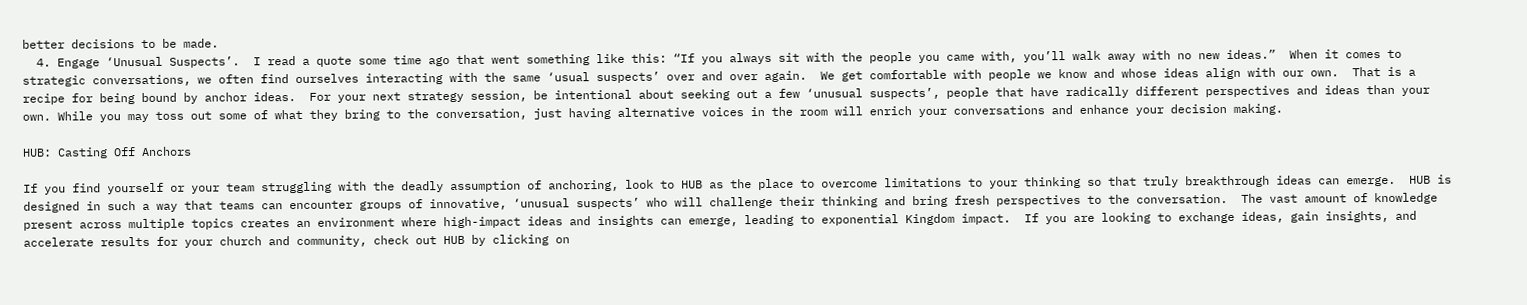better decisions to be made.
  4. Engage ‘Unusual Suspects’.  I read a quote some time ago that went something like this: “If you always sit with the people you came with, you’ll walk away with no new ideas.”  When it comes to strategic conversations, we often find ourselves interacting with the same ‘usual suspects’ over and over again.  We get comfortable with people we know and whose ideas align with our own.  That is a recipe for being bound by anchor ideas.  For your next strategy session, be intentional about seeking out a few ‘unusual suspects’, people that have radically different perspectives and ideas than your own. While you may toss out some of what they bring to the conversation, just having alternative voices in the room will enrich your conversations and enhance your decision making.

HUB: Casting Off Anchors

If you find yourself or your team struggling with the deadly assumption of anchoring, look to HUB as the place to overcome limitations to your thinking so that truly breakthrough ideas can emerge.  HUB is designed in such a way that teams can encounter groups of innovative, ‘unusual suspects’ who will challenge their thinking and bring fresh perspectives to the conversation.  The vast amount of knowledge present across multiple topics creates an environment where high-impact ideas and insights can emerge, leading to exponential Kingdom impact.  If you are looking to exchange ideas, gain insights, and accelerate results for your church and community, check out HUB by clicking on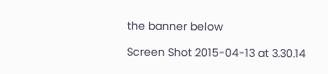the banner below

Screen Shot 2015-04-13 at 3.30.14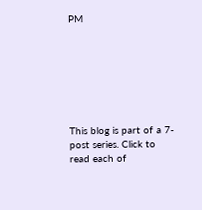PM







This blog is part of a 7-post series. Click to read each of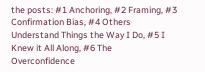the posts: #1 Anchoring, #2 Framing, #3 Confirmation Bias, #4 Others Understand Things the Way I Do, #5 I Knew it All Along, #6 The Overconfidence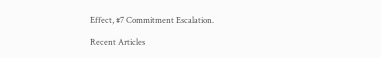Effect, #7 Commitment Escalation.

Recent Articles